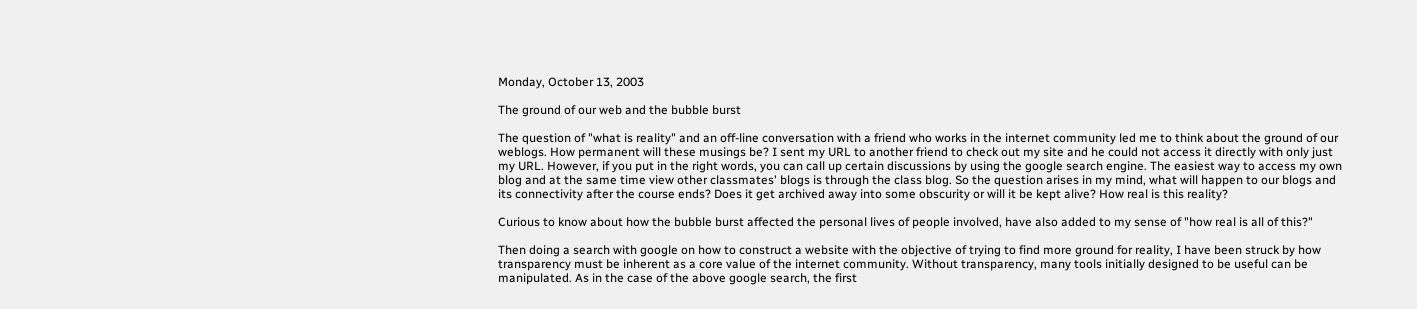Monday, October 13, 2003

The ground of our web and the bubble burst

The question of "what is reality" and an off-line conversation with a friend who works in the internet community led me to think about the ground of our weblogs. How permanent will these musings be? I sent my URL to another friend to check out my site and he could not access it directly with only just my URL. However, if you put in the right words, you can call up certain discussions by using the google search engine. The easiest way to access my own blog and at the same time view other classmates' blogs is through the class blog. So the question arises in my mind, what will happen to our blogs and its connectivity after the course ends? Does it get archived away into some obscurity or will it be kept alive? How real is this reality?

Curious to know about how the bubble burst affected the personal lives of people involved, have also added to my sense of "how real is all of this?"

Then doing a search with google on how to construct a website with the objective of trying to find more ground for reality, I have been struck by how transparency must be inherent as a core value of the internet community. Without transparency, many tools initially designed to be useful can be manipulated. As in the case of the above google search, the first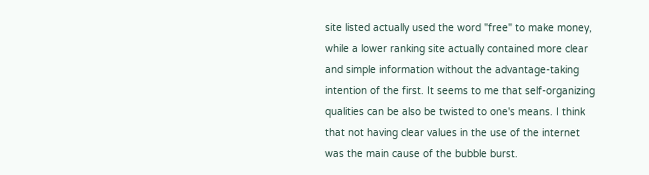site listed actually used the word "free" to make money, while a lower ranking site actually contained more clear and simple information without the advantage-taking intention of the first. It seems to me that self-organizing qualities can be also be twisted to one's means. I think that not having clear values in the use of the internet was the main cause of the bubble burst.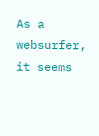As a websurfer, it seems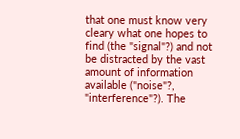that one must know very cleary what one hopes to find (the "signal"?) and not be distracted by the vast amount of information available ("noise"?, "interference"?). The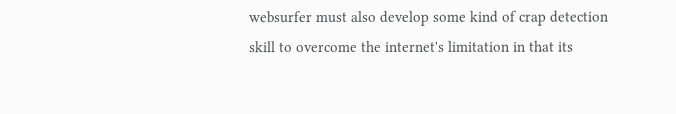websurfer must also develop some kind of crap detection skill to overcome the internet's limitation in that its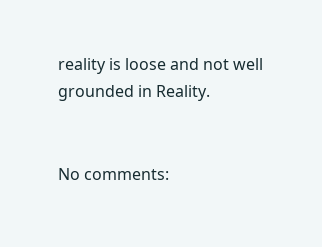reality is loose and not well grounded in Reality.


No comments: